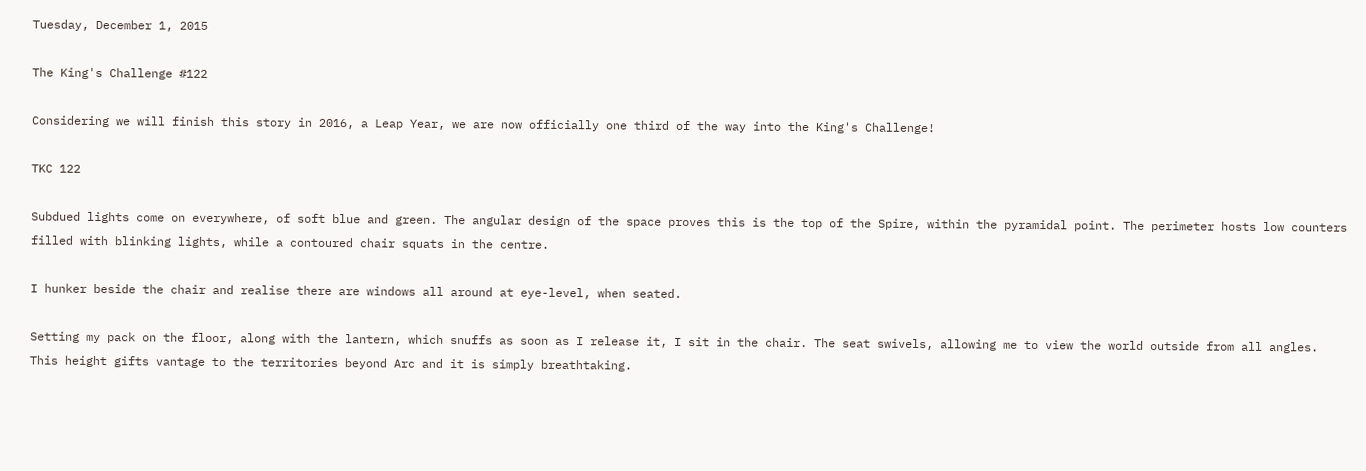Tuesday, December 1, 2015

The King's Challenge #122

Considering we will finish this story in 2016, a Leap Year, we are now officially one third of the way into the King's Challenge!

TKC 122

Subdued lights come on everywhere, of soft blue and green. The angular design of the space proves this is the top of the Spire, within the pyramidal point. The perimeter hosts low counters filled with blinking lights, while a contoured chair squats in the centre.

I hunker beside the chair and realise there are windows all around at eye-level, when seated.

Setting my pack on the floor, along with the lantern, which snuffs as soon as I release it, I sit in the chair. The seat swivels, allowing me to view the world outside from all angles. This height gifts vantage to the territories beyond Arc and it is simply breathtaking.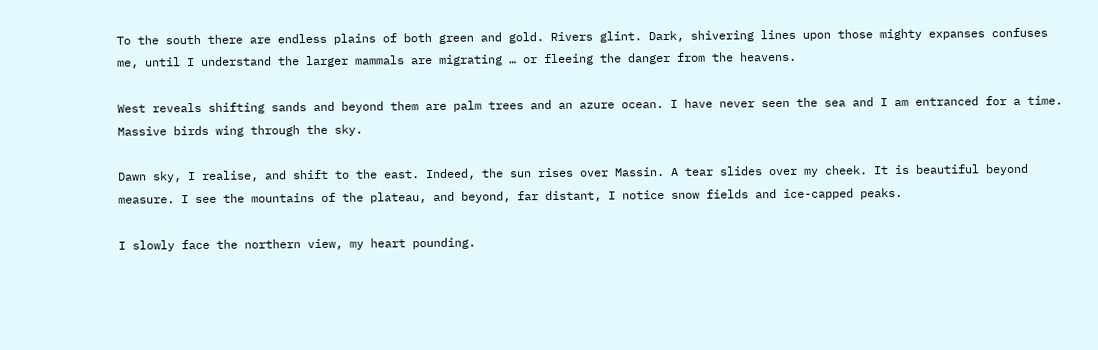To the south there are endless plains of both green and gold. Rivers glint. Dark, shivering lines upon those mighty expanses confuses me, until I understand the larger mammals are migrating … or fleeing the danger from the heavens.

West reveals shifting sands and beyond them are palm trees and an azure ocean. I have never seen the sea and I am entranced for a time. Massive birds wing through the sky.

Dawn sky, I realise, and shift to the east. Indeed, the sun rises over Massin. A tear slides over my cheek. It is beautiful beyond measure. I see the mountains of the plateau, and beyond, far distant, I notice snow fields and ice-capped peaks.

I slowly face the northern view, my heart pounding.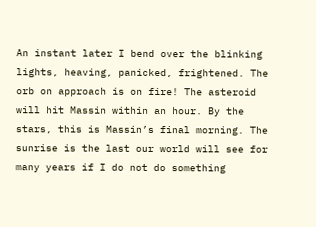An instant later I bend over the blinking lights, heaving, panicked, frightened. The orb on approach is on fire! The asteroid will hit Massin within an hour. By the stars, this is Massin’s final morning. The sunrise is the last our world will see for many years if I do not do something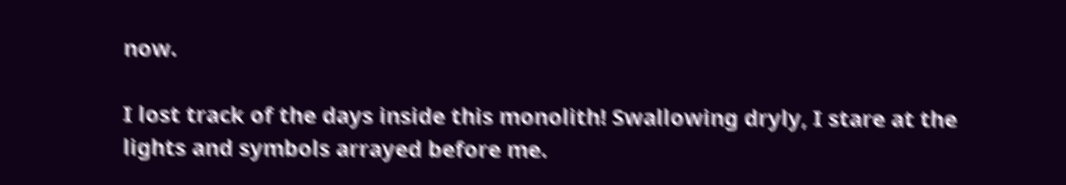now.

I lost track of the days inside this monolith! Swallowing dryly, I stare at the lights and symbols arrayed before me.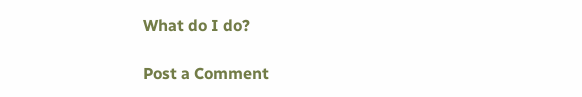What do I do?

Post a Comment